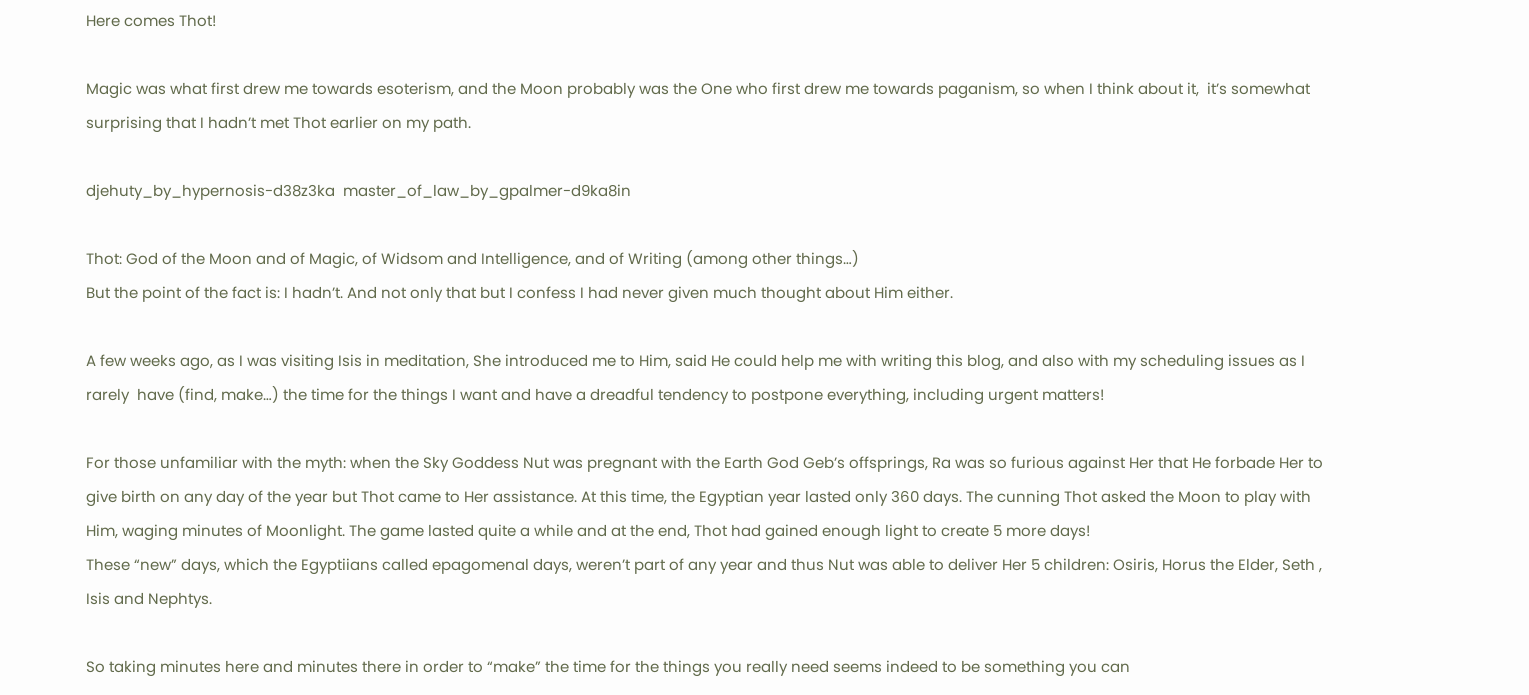Here comes Thot!

Magic was what first drew me towards esoterism, and the Moon probably was the One who first drew me towards paganism, so when I think about it,  it’s somewhat surprising that I hadn’t met Thot earlier on my path.

djehuty_by_hypernosis-d38z3ka  master_of_law_by_gpalmer-d9ka8in

Thot: God of the Moon and of Magic, of Widsom and Intelligence, and of Writing (among other things…)
But the point of the fact is: I hadn’t. And not only that but I confess I had never given much thought about Him either.

A few weeks ago, as I was visiting Isis in meditation, She introduced me to Him, said He could help me with writing this blog, and also with my scheduling issues as I rarely  have (find, make…) the time for the things I want and have a dreadful tendency to postpone everything, including urgent matters!

For those unfamiliar with the myth: when the Sky Goddess Nut was pregnant with the Earth God Geb’s offsprings, Ra was so furious against Her that He forbade Her to give birth on any day of the year but Thot came to Her assistance. At this time, the Egyptian year lasted only 360 days. The cunning Thot asked the Moon to play with Him, waging minutes of Moonlight. The game lasted quite a while and at the end, Thot had gained enough light to create 5 more days!
These “new” days, which the Egyptiians called epagomenal days, weren’t part of any year and thus Nut was able to deliver Her 5 children: Osiris, Horus the Elder, Seth , Isis and Nephtys.

So taking minutes here and minutes there in order to “make” the time for the things you really need seems indeed to be something you can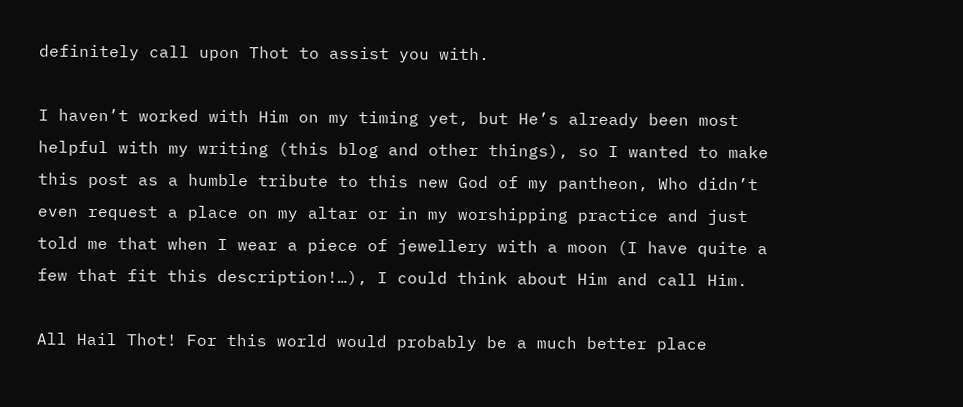definitely call upon Thot to assist you with.

I haven’t worked with Him on my timing yet, but He’s already been most helpful with my writing (this blog and other things), so I wanted to make this post as a humble tribute to this new God of my pantheon, Who didn’t even request a place on my altar or in my worshipping practice and just told me that when I wear a piece of jewellery with a moon (I have quite a few that fit this description!…), I could think about Him and call Him.

All Hail Thot! For this world would probably be a much better place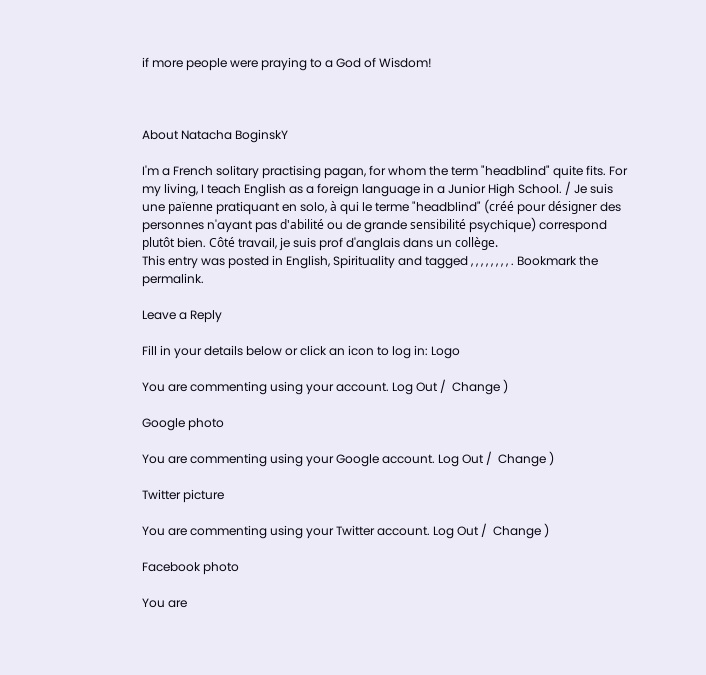if more people were praying to a God of Wisdom!



About Natacha BoginskY

I'm a French solitary practising pagan, for whom the term "headblind" quite fits. For my living, I teach English as a foreign language in a Junior High School. / Je suis une païenne pratiquant en solo, à qui le terme "headblind" (créé pour désigner des personnes n'ayant pas d'abilité ou de grande sensibilité psychique) correspond plutôt bien. Côté travail, je suis prof d'anglais dans un collège.
This entry was posted in English, Spirituality and tagged , , , , , , , , . Bookmark the permalink.

Leave a Reply

Fill in your details below or click an icon to log in: Logo

You are commenting using your account. Log Out /  Change )

Google photo

You are commenting using your Google account. Log Out /  Change )

Twitter picture

You are commenting using your Twitter account. Log Out /  Change )

Facebook photo

You are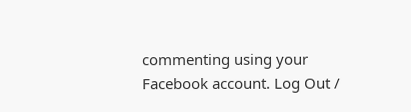commenting using your Facebook account. Log Out /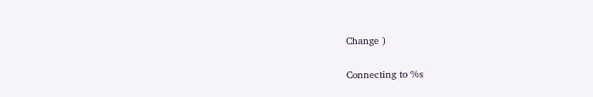Change )

Connecting to %s